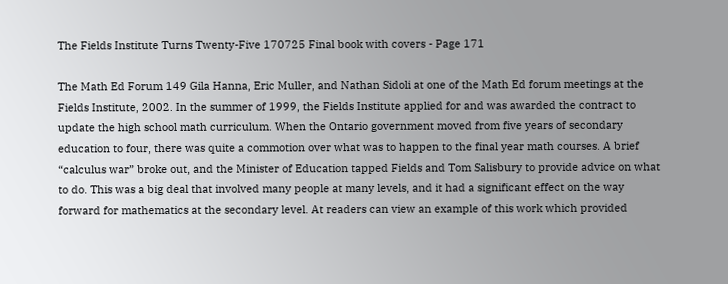The Fields Institute Turns Twenty-Five 170725 Final book with covers - Page 171

The Math Ed Forum 149 Gila Hanna, Eric Muller, and Nathan Sidoli at one of the Math Ed forum meetings at the Fields Institute, 2002. In the summer of 1999, the Fields Institute applied for and was awarded the contract to update the high school math curriculum. When the Ontario government moved from five years of secondary education to four, there was quite a commotion over what was to happen to the final year math courses. A brief “calculus war” broke out, and the Minister of Education tapped Fields and Tom Salisbury to provide advice on what to do. This was a big deal that involved many people at many levels, and it had a significant effect on the way forward for mathematics at the secondary level. At readers can view an example of this work which provided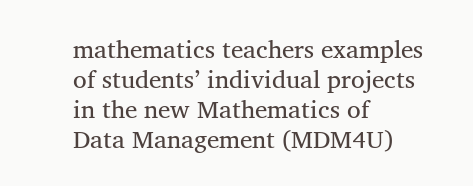mathematics teachers examples of students’ individual projects in the new Mathematics of Data Management (MDM4U)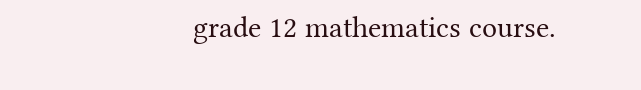grade 12 mathematics course.